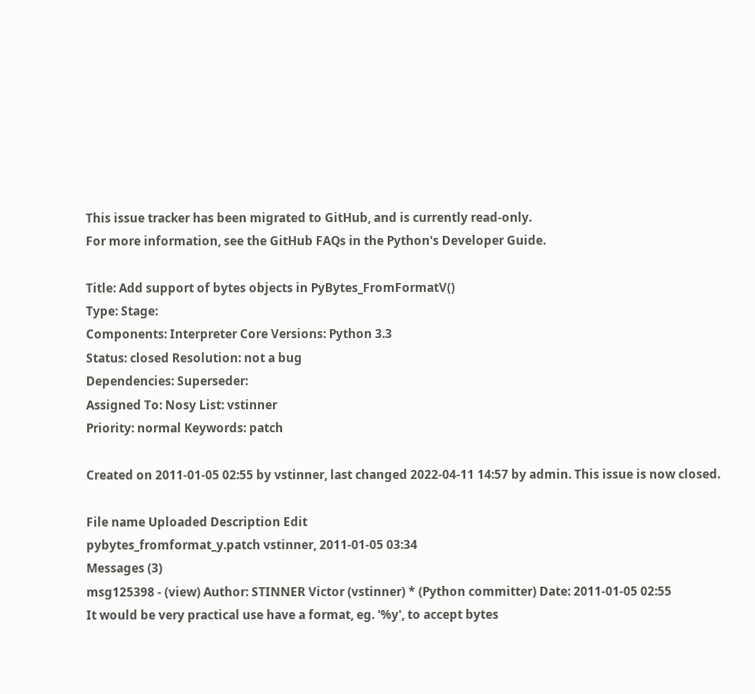This issue tracker has been migrated to GitHub, and is currently read-only.
For more information, see the GitHub FAQs in the Python's Developer Guide.

Title: Add support of bytes objects in PyBytes_FromFormatV()
Type: Stage:
Components: Interpreter Core Versions: Python 3.3
Status: closed Resolution: not a bug
Dependencies: Superseder:
Assigned To: Nosy List: vstinner
Priority: normal Keywords: patch

Created on 2011-01-05 02:55 by vstinner, last changed 2022-04-11 14:57 by admin. This issue is now closed.

File name Uploaded Description Edit
pybytes_fromformat_y.patch vstinner, 2011-01-05 03:34
Messages (3)
msg125398 - (view) Author: STINNER Victor (vstinner) * (Python committer) Date: 2011-01-05 02:55
It would be very practical use have a format, eg. '%y', to accept bytes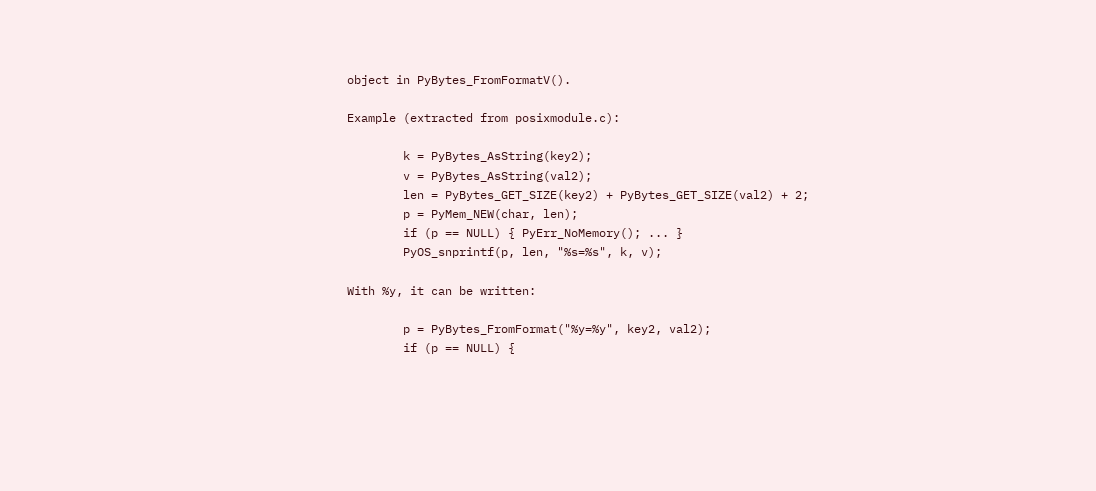object in PyBytes_FromFormatV().

Example (extracted from posixmodule.c):

        k = PyBytes_AsString(key2);
        v = PyBytes_AsString(val2);
        len = PyBytes_GET_SIZE(key2) + PyBytes_GET_SIZE(val2) + 2;
        p = PyMem_NEW(char, len);
        if (p == NULL) { PyErr_NoMemory(); ... }
        PyOS_snprintf(p, len, "%s=%s", k, v);

With %y, it can be written:

        p = PyBytes_FromFormat("%y=%y", key2, val2);
        if (p == NULL) {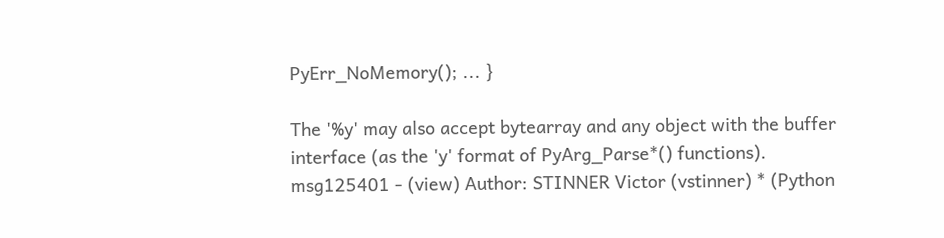PyErr_NoMemory(); ... }

The '%y' may also accept bytearray and any object with the buffer interface (as the 'y' format of PyArg_Parse*() functions).
msg125401 - (view) Author: STINNER Victor (vstinner) * (Python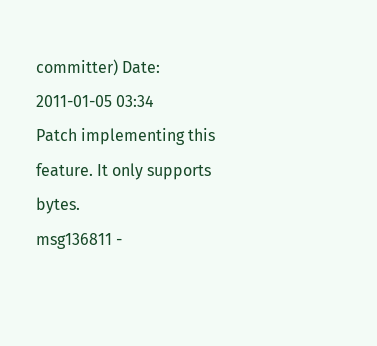committer) Date: 2011-01-05 03:34
Patch implementing this feature. It only supports bytes.
msg136811 -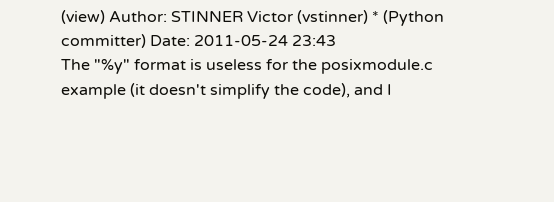(view) Author: STINNER Victor (vstinner) * (Python committer) Date: 2011-05-24 23:43
The "%y" format is useless for the posixmodule.c example (it doesn't simplify the code), and I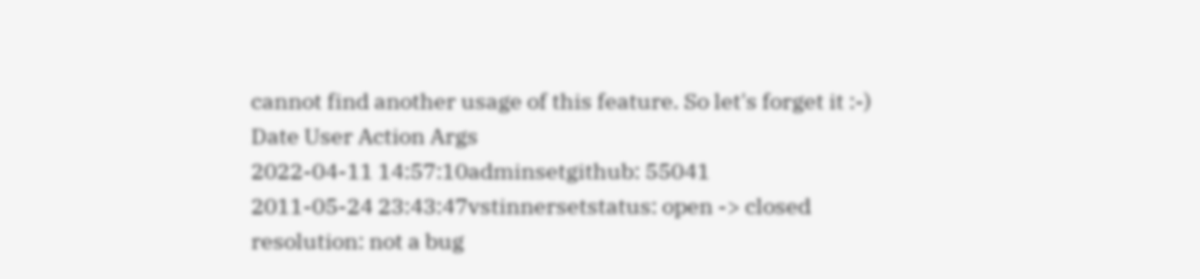cannot find another usage of this feature. So let's forget it :-)
Date User Action Args
2022-04-11 14:57:10adminsetgithub: 55041
2011-05-24 23:43:47vstinnersetstatus: open -> closed
resolution: not a bug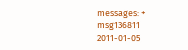messages: + msg136811
2011-01-05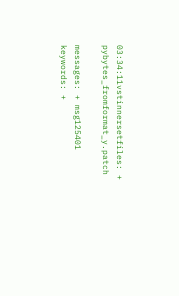03:34:11vstinnersetfiles: + pybytes_fromformat_y.patch

messages: + msg125401
keywords: +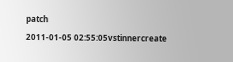patch
2011-01-05 02:55:05vstinnercreate